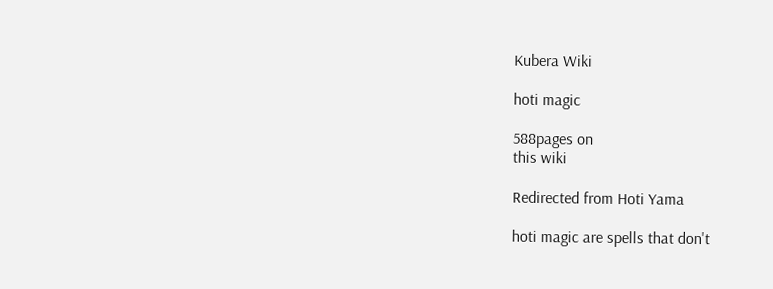Kubera Wiki

hoti magic

588pages on
this wiki

Redirected from Hoti Yama

hoti magic are spells that don't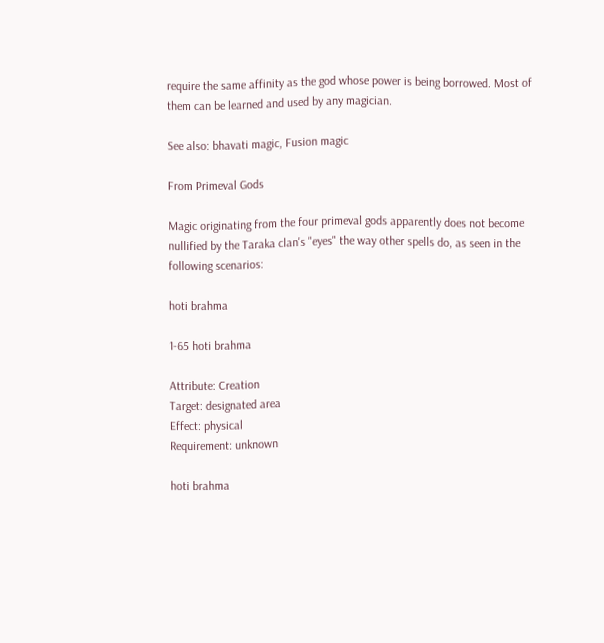require the same affinity as the god whose power is being borrowed. Most of them can be learned and used by any magician.

See also: bhavati magic, Fusion magic

From Primeval Gods

Magic originating from the four primeval gods apparently does not become nullified by the Taraka clan's "eyes" the way other spells do, as seen in the following scenarios:

hoti brahma

1-65 hoti brahma

Attribute: Creation
Target: designated area
Effect: physical
Requirement: unknown

hoti brahma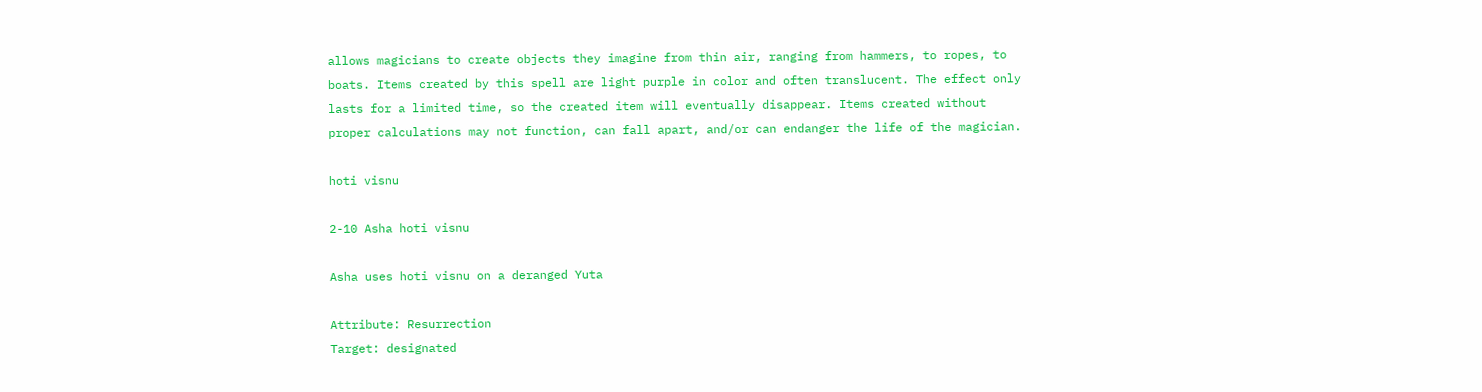allows magicians to create objects they imagine from thin air, ranging from hammers, to ropes, to boats. Items created by this spell are light purple in color and often translucent. The effect only lasts for a limited time, so the created item will eventually disappear. Items created without proper calculations may not function, can fall apart, and/or can endanger the life of the magician.

hoti visnu

2-10 Asha hoti visnu

Asha uses hoti visnu on a deranged Yuta

Attribute: Resurrection
Target: designated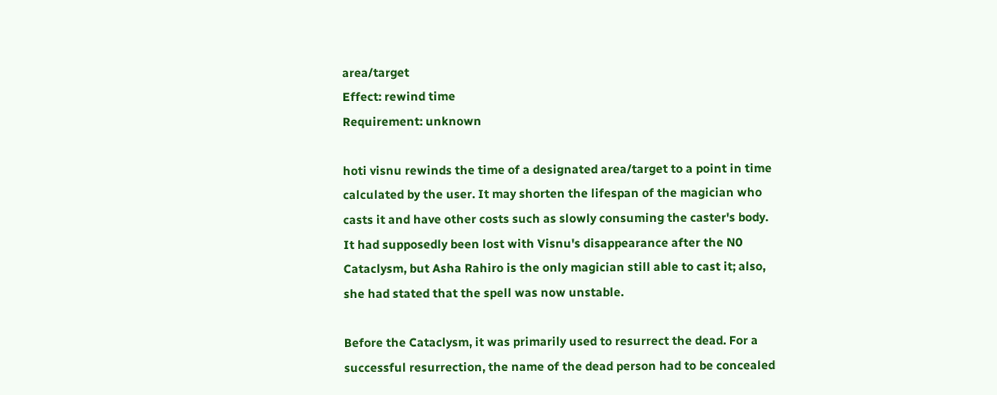area/target
Effect: rewind time
Requirement: unknown

hoti visnu rewinds the time of a designated area/target to a point in time calculated by the user. It may shorten the lifespan of the magician who casts it and have other costs such as slowly consuming the caster's body. It had supposedly been lost with Visnu's disappearance after the N0 Cataclysm, but Asha Rahiro is the only magician still able to cast it; also, she had stated that the spell was now unstable.

Before the Cataclysm, it was primarily used to resurrect the dead. For a successful resurrection, the name of the dead person had to be concealed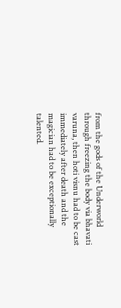from the gods of the Underworld through freezing the body via bhavati varuna, then hoti visnu had to be cast immediately after death and the magician had to be exceptionally talented.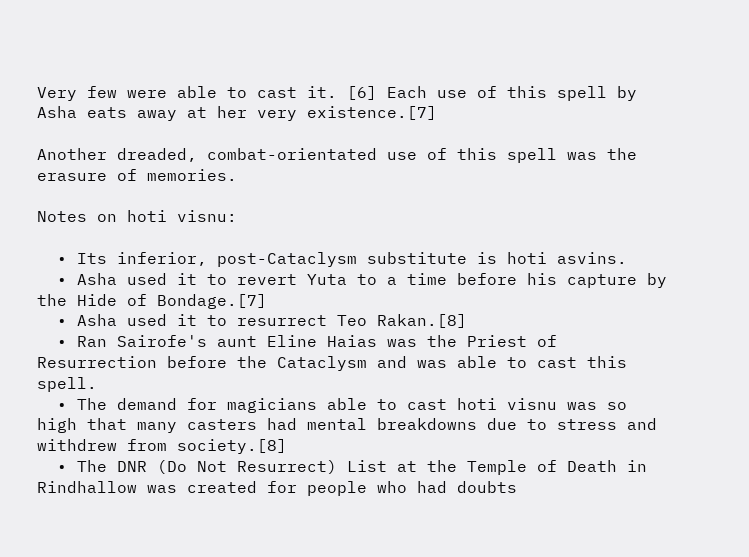Very few were able to cast it. [6] Each use of this spell by Asha eats away at her very existence.[7]

Another dreaded, combat-orientated use of this spell was the erasure of memories.

Notes on hoti visnu:

  • Its inferior, post-Cataclysm substitute is hoti asvins.
  • Asha used it to revert Yuta to a time before his capture by the Hide of Bondage.[7]
  • Asha used it to resurrect Teo Rakan.[8]
  • Ran Sairofe's aunt Eline Haias was the Priest of Resurrection before the Cataclysm and was able to cast this spell.
  • The demand for magicians able to cast hoti visnu was so high that many casters had mental breakdowns due to stress and withdrew from society.[8]
  • The DNR (Do Not Resurrect) List at the Temple of Death in Rindhallow was created for people who had doubts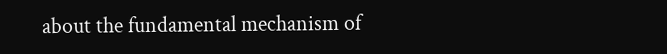about the fundamental mechanism of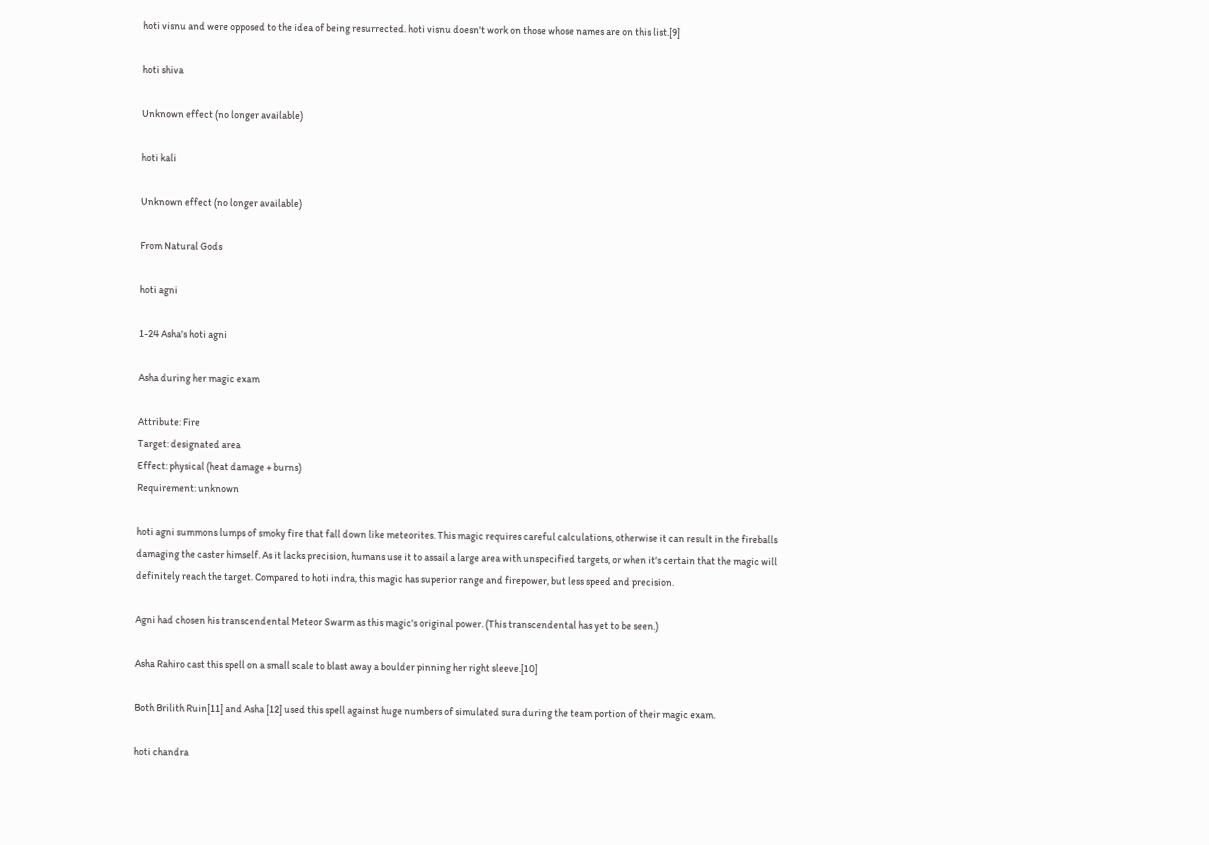hoti visnu and were opposed to the idea of being resurrected. hoti visnu doesn't work on those whose names are on this list.[9]

hoti shiva

Unknown effect (no longer available)

hoti kali

Unknown effect (no longer available)

From Natural Gods

hoti agni

1-24 Asha's hoti agni

Asha during her magic exam

Attribute: Fire
Target: designated area
Effect: physical (heat damage + burns)
Requirement: unknown

hoti agni summons lumps of smoky fire that fall down like meteorites. This magic requires careful calculations, otherwise it can result in the fireballs damaging the caster himself. As it lacks precision, humans use it to assail a large area with unspecified targets, or when it's certain that the magic will definitely reach the target. Compared to hoti indra, this magic has superior range and firepower, but less speed and precision.

Agni had chosen his transcendental Meteor Swarm as this magic's original power. (This transcendental has yet to be seen.)

Asha Rahiro cast this spell on a small scale to blast away a boulder pinning her right sleeve.[10]

Both Brilith Ruin[11] and Asha [12] used this spell against huge numbers of simulated sura during the team portion of their magic exam.

hoti chandra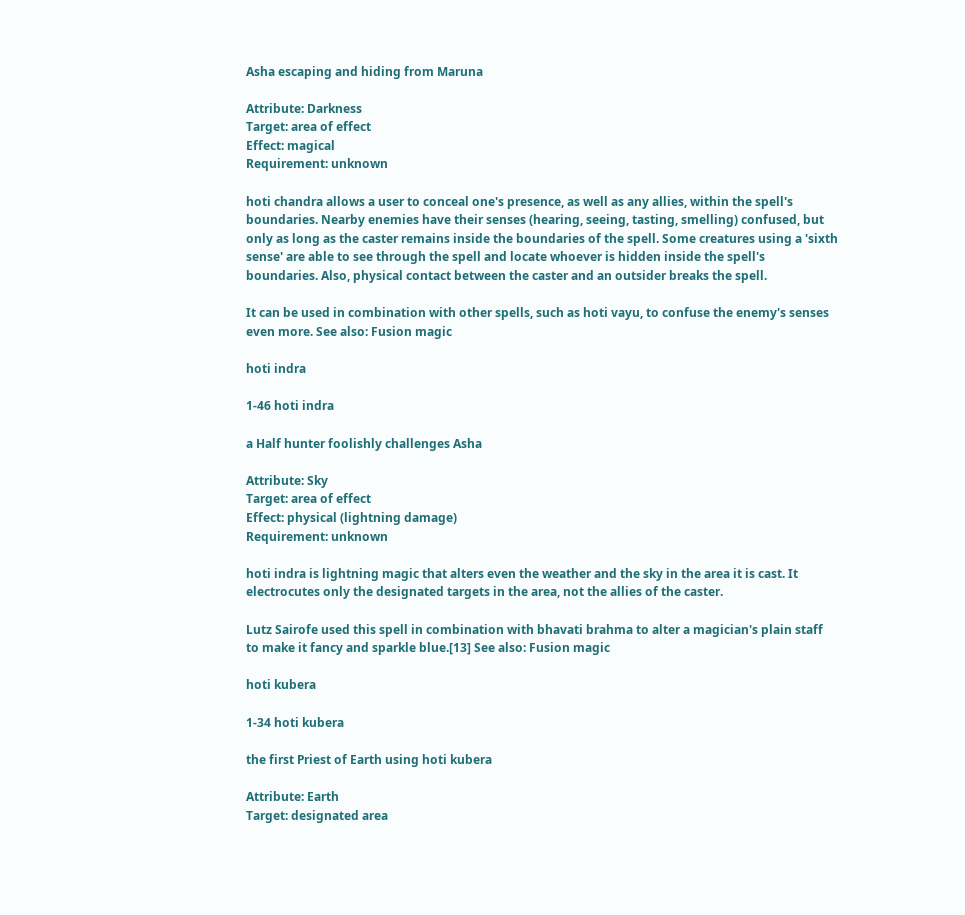Asha escaping and hiding from Maruna

Attribute: Darkness
Target: area of effect
Effect: magical
Requirement: unknown

hoti chandra allows a user to conceal one's presence, as well as any allies, within the spell's boundaries. Nearby enemies have their senses (hearing, seeing, tasting, smelling) confused, but only as long as the caster remains inside the boundaries of the spell. Some creatures using a 'sixth sense' are able to see through the spell and locate whoever is hidden inside the spell's boundaries. Also, physical contact between the caster and an outsider breaks the spell.

It can be used in combination with other spells, such as hoti vayu, to confuse the enemy's senses even more. See also: Fusion magic

hoti indra

1-46 hoti indra

a Half hunter foolishly challenges Asha

Attribute: Sky
Target: area of effect
Effect: physical (lightning damage)
Requirement: unknown

hoti indra is lightning magic that alters even the weather and the sky in the area it is cast. It electrocutes only the designated targets in the area, not the allies of the caster.

Lutz Sairofe used this spell in combination with bhavati brahma to alter a magician's plain staff to make it fancy and sparkle blue.[13] See also: Fusion magic

hoti kubera

1-34 hoti kubera

the first Priest of Earth using hoti kubera

Attribute: Earth
Target: designated area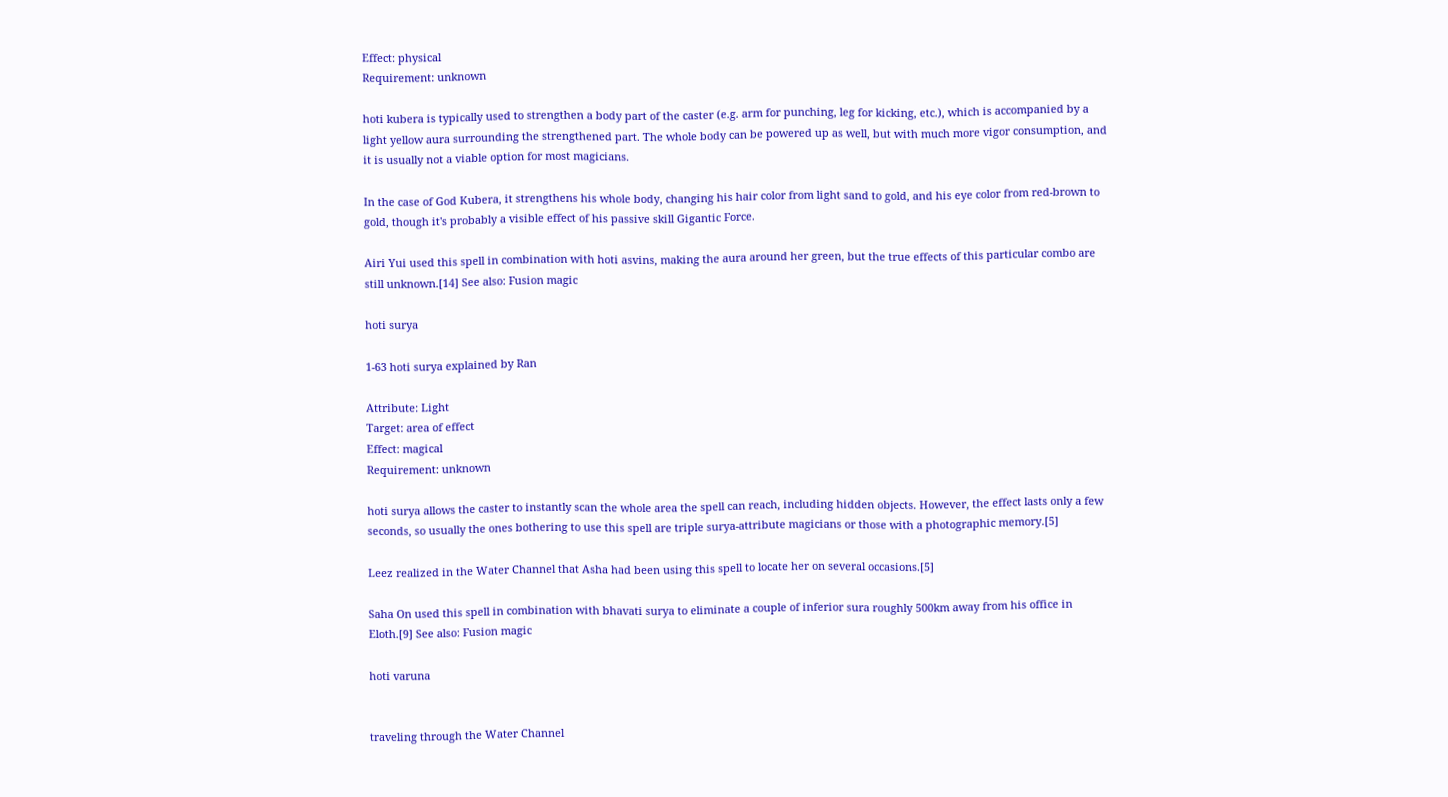Effect: physical
Requirement: unknown

hoti kubera is typically used to strengthen a body part of the caster (e.g. arm for punching, leg for kicking, etc.), which is accompanied by a light yellow aura surrounding the strengthened part. The whole body can be powered up as well, but with much more vigor consumption, and it is usually not a viable option for most magicians.

In the case of God Kubera, it strengthens his whole body, changing his hair color from light sand to gold, and his eye color from red-brown to gold, though it's probably a visible effect of his passive skill Gigantic Force.

Airi Yui used this spell in combination with hoti asvins, making the aura around her green, but the true effects of this particular combo are still unknown.[14] See also: Fusion magic

hoti surya

1-63 hoti surya explained by Ran

Attribute: Light
Target: area of effect
Effect: magical
Requirement: unknown

hoti surya allows the caster to instantly scan the whole area the spell can reach, including hidden objects. However, the effect lasts only a few seconds, so usually the ones bothering to use this spell are triple surya-attribute magicians or those with a photographic memory.[5]

Leez realized in the Water Channel that Asha had been using this spell to locate her on several occasions.[5]

Saha On used this spell in combination with bhavati surya to eliminate a couple of inferior sura roughly 500km away from his office in Eloth.[9] See also: Fusion magic

hoti varuna


traveling through the Water Channel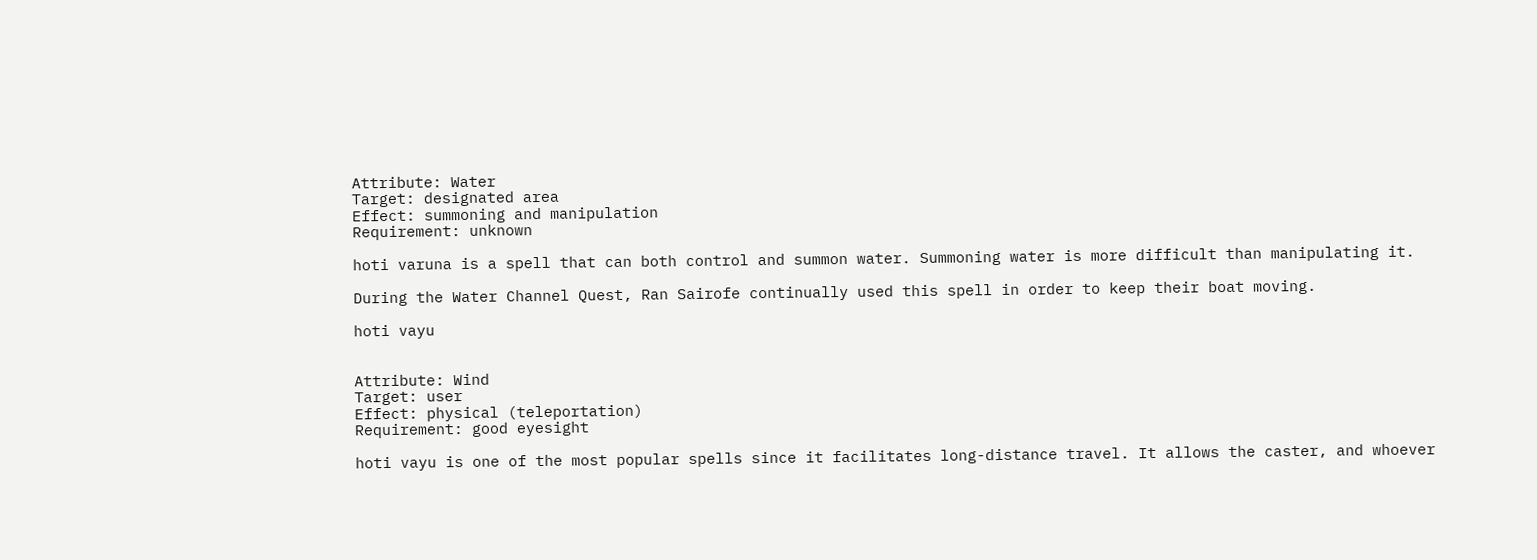Attribute: Water
Target: designated area
Effect: summoning and manipulation
Requirement: unknown

hoti varuna is a spell that can both control and summon water. Summoning water is more difficult than manipulating it.

During the Water Channel Quest, Ran Sairofe continually used this spell in order to keep their boat moving.

hoti vayu


Attribute: Wind
Target: user
Effect: physical (teleportation)
Requirement: good eyesight

hoti vayu is one of the most popular spells since it facilitates long-distance travel. It allows the caster, and whoever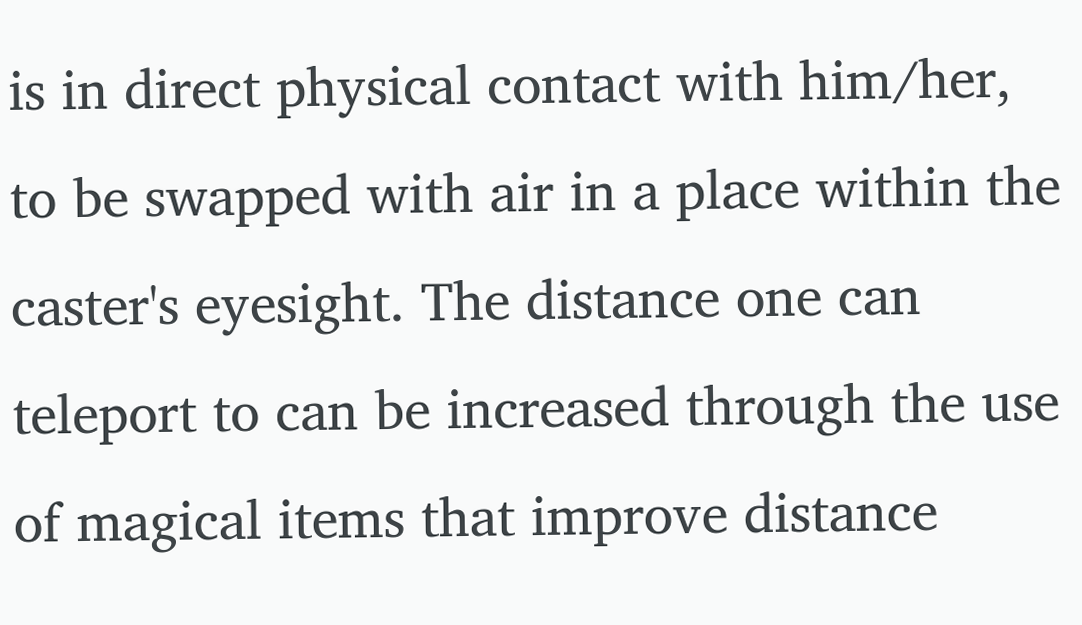is in direct physical contact with him/her, to be swapped with air in a place within the caster's eyesight. The distance one can teleport to can be increased through the use of magical items that improve distance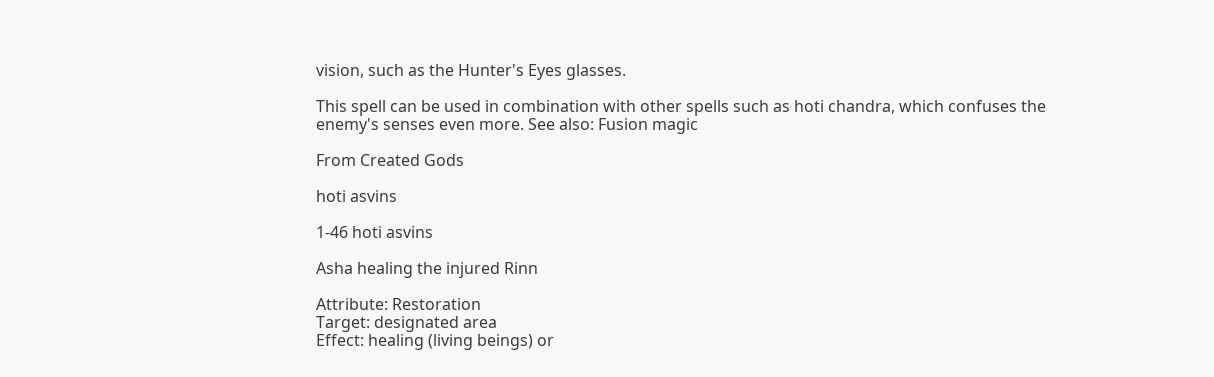vision, such as the Hunter's Eyes glasses.

This spell can be used in combination with other spells such as hoti chandra, which confuses the enemy's senses even more. See also: Fusion magic

From Created Gods

hoti asvins

1-46 hoti asvins

Asha healing the injured Rinn

Attribute: Restoration
Target: designated area
Effect: healing (living beings) or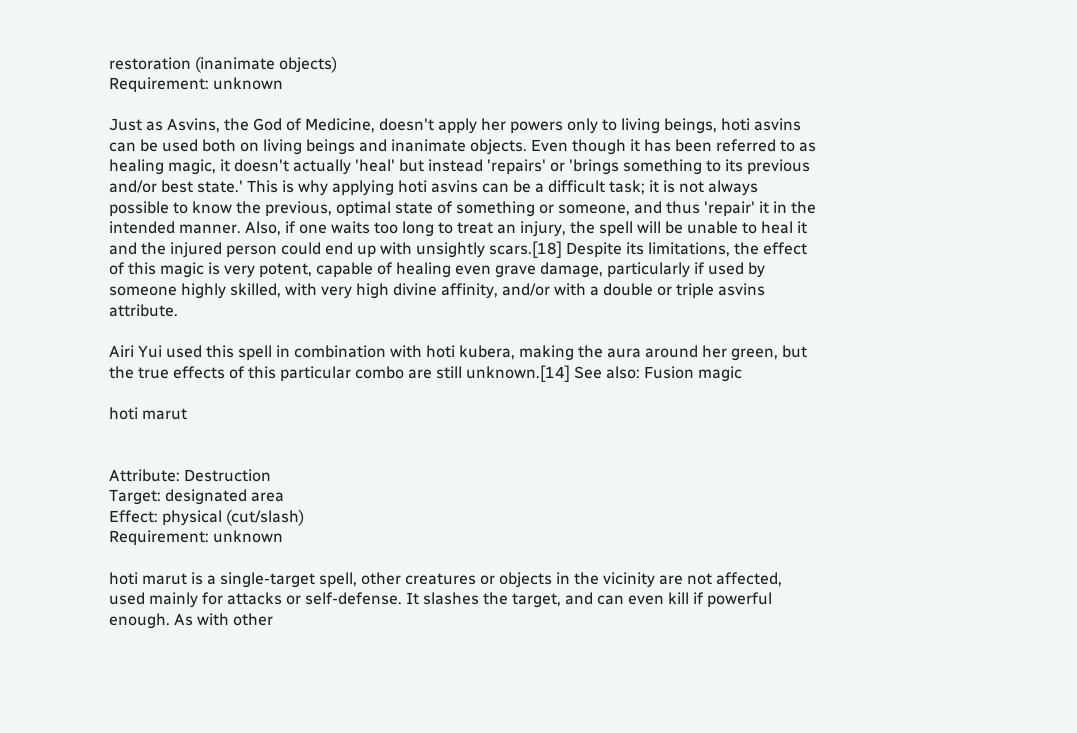restoration (inanimate objects)
Requirement: unknown

Just as Asvins, the God of Medicine, doesn't apply her powers only to living beings, hoti asvins can be used both on living beings and inanimate objects. Even though it has been referred to as healing magic, it doesn't actually 'heal' but instead 'repairs' or 'brings something to its previous and/or best state.' This is why applying hoti asvins can be a difficult task; it is not always possible to know the previous, optimal state of something or someone, and thus 'repair' it in the intended manner. Also, if one waits too long to treat an injury, the spell will be unable to heal it and the injured person could end up with unsightly scars.[18] Despite its limitations, the effect of this magic is very potent, capable of healing even grave damage, particularly if used by someone highly skilled, with very high divine affinity, and/or with a double or triple asvins attribute.

Airi Yui used this spell in combination with hoti kubera, making the aura around her green, but the true effects of this particular combo are still unknown.[14] See also: Fusion magic

hoti marut


Attribute: Destruction
Target: designated area
Effect: physical (cut/slash)
Requirement: unknown

hoti marut is a single-target spell, other creatures or objects in the vicinity are not affected, used mainly for attacks or self-defense. It slashes the target, and can even kill if powerful enough. As with other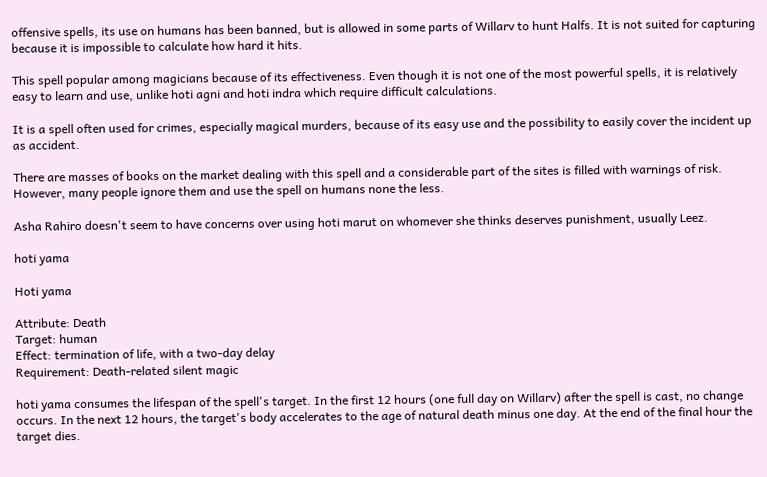offensive spells, its use on humans has been banned, but is allowed in some parts of Willarv to hunt Halfs. It is not suited for capturing because it is impossible to calculate how hard it hits.

This spell popular among magicians because of its effectiveness. Even though it is not one of the most powerful spells, it is relatively easy to learn and use, unlike hoti agni and hoti indra which require difficult calculations.

It is a spell often used for crimes, especially magical murders, because of its easy use and the possibility to easily cover the incident up as accident.

There are masses of books on the market dealing with this spell and a considerable part of the sites is filled with warnings of risk. However, many people ignore them and use the spell on humans none the less.

Asha Rahiro doesn't seem to have concerns over using hoti marut on whomever she thinks deserves punishment, usually Leez.

hoti yama

Hoti yama

Attribute: Death
Target: human
Effect: termination of life, with a two-day delay
Requirement: Death-related silent magic

hoti yama consumes the lifespan of the spell's target. In the first 12 hours (one full day on Willarv) after the spell is cast, no change occurs. In the next 12 hours, the target's body accelerates to the age of natural death minus one day. At the end of the final hour the target dies.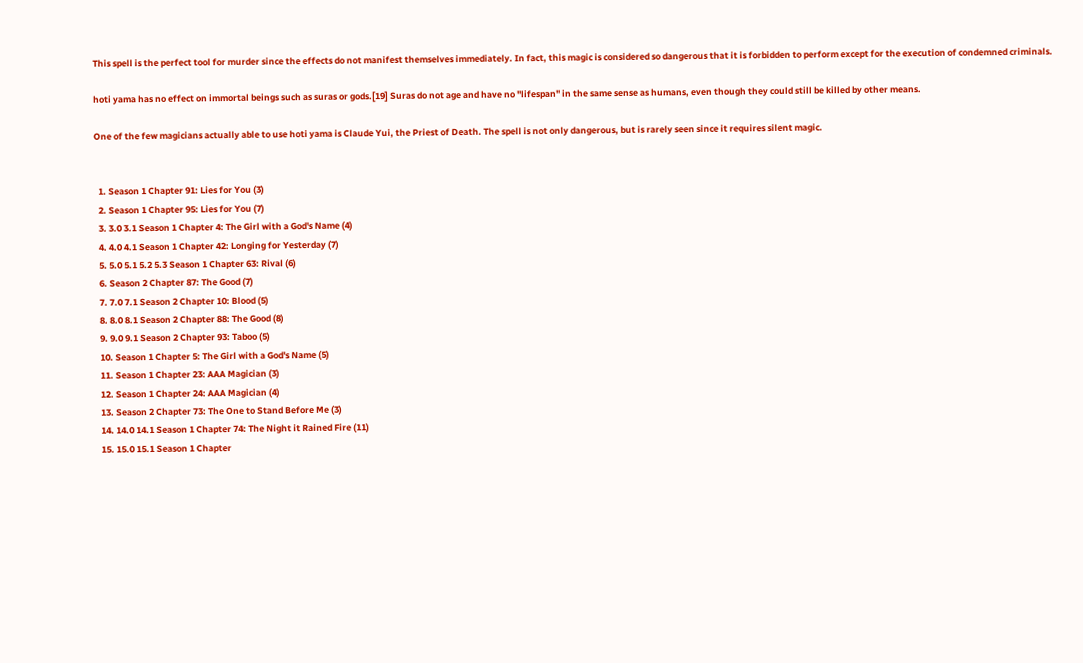This spell is the perfect tool for murder since the effects do not manifest themselves immediately. In fact, this magic is considered so dangerous that it is forbidden to perform except for the execution of condemned criminals.

hoti yama has no effect on immortal beings such as suras or gods.[19] Suras do not age and have no "lifespan" in the same sense as humans, even though they could still be killed by other means.

One of the few magicians actually able to use hoti yama is Claude Yui, the Priest of Death. The spell is not only dangerous, but is rarely seen since it requires silent magic.


  1. Season 1 Chapter 91: Lies for You (3)
  2. Season 1 Chapter 95: Lies for You (7)
  3. 3.0 3.1 Season 1 Chapter 4: The Girl with a God's Name (4)
  4. 4.0 4.1 Season 1 Chapter 42: Longing for Yesterday (7)
  5. 5.0 5.1 5.2 5.3 Season 1 Chapter 63: Rival (6)
  6. Season 2 Chapter 87: The Good (7)
  7. 7.0 7.1 Season 2 Chapter 10: Blood (5)
  8. 8.0 8.1 Season 2 Chapter 88: The Good (8)
  9. 9.0 9.1 Season 2 Chapter 93: Taboo (5)
  10. Season 1 Chapter 5: The Girl with a God's Name (5)
  11. Season 1 Chapter 23: AAA Magician (3)
  12. Season 1 Chapter 24: AAA Magician (4)
  13. Season 2 Chapter 73: The One to Stand Before Me (3)
  14. 14.0 14.1 Season 1 Chapter 74: The Night it Rained Fire (11)
  15. 15.0 15.1 Season 1 Chapter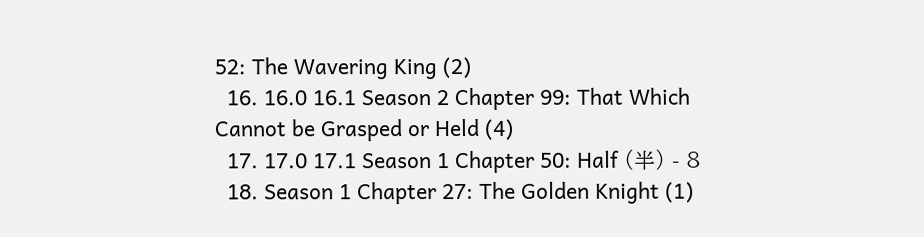52: The Wavering King (2)
  16. 16.0 16.1 Season 2 Chapter 99: That Which Cannot be Grasped or Held (4)
  17. 17.0 17.1 Season 1 Chapter 50: Half (半) - 8
  18. Season 1 Chapter 27: The Golden Knight (1)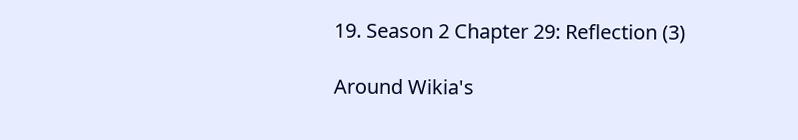19. Season 2 Chapter 29: Reflection (3)

Around Wikia's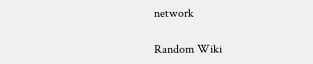network

Random Wiki